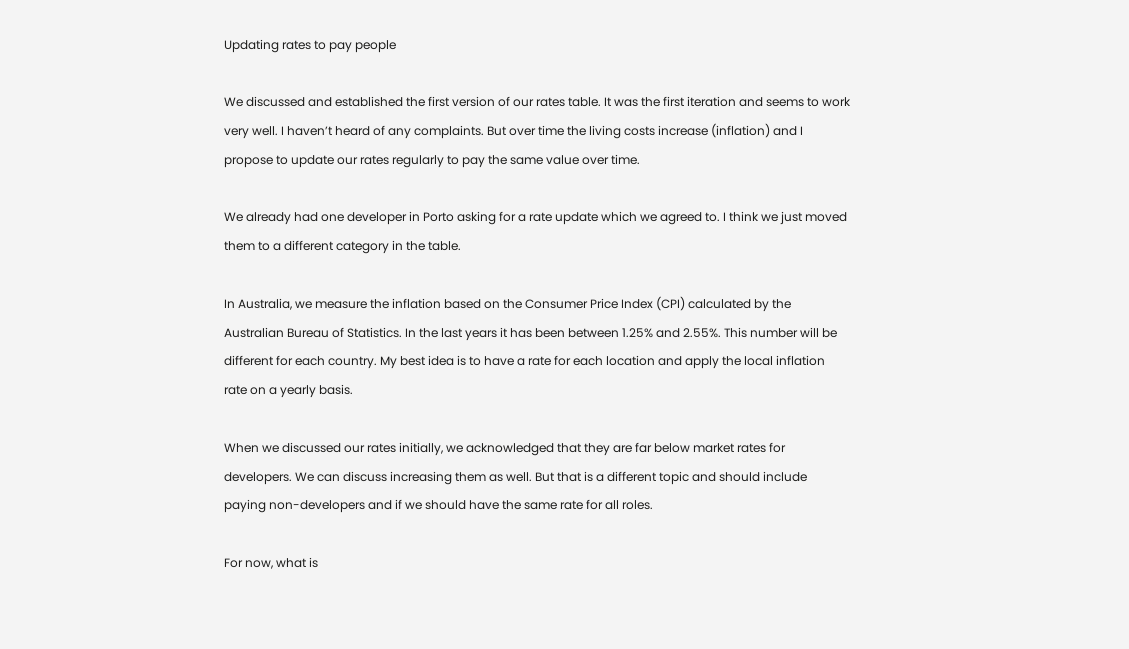Updating rates to pay people

We discussed and established the first version of our rates table. It was the first iteration and seems to work very well. I haven’t heard of any complaints. But over time the living costs increase (inflation) and I propose to update our rates regularly to pay the same value over time.

We already had one developer in Porto asking for a rate update which we agreed to. I think we just moved them to a different category in the table.

In Australia, we measure the inflation based on the Consumer Price Index (CPI) calculated by the Australian Bureau of Statistics. In the last years it has been between 1.25% and 2.55%. This number will be different for each country. My best idea is to have a rate for each location and apply the local inflation rate on a yearly basis.

When we discussed our rates initially, we acknowledged that they are far below market rates for developers. We can discuss increasing them as well. But that is a different topic and should include paying non-developers and if we should have the same rate for all roles.

For now, what is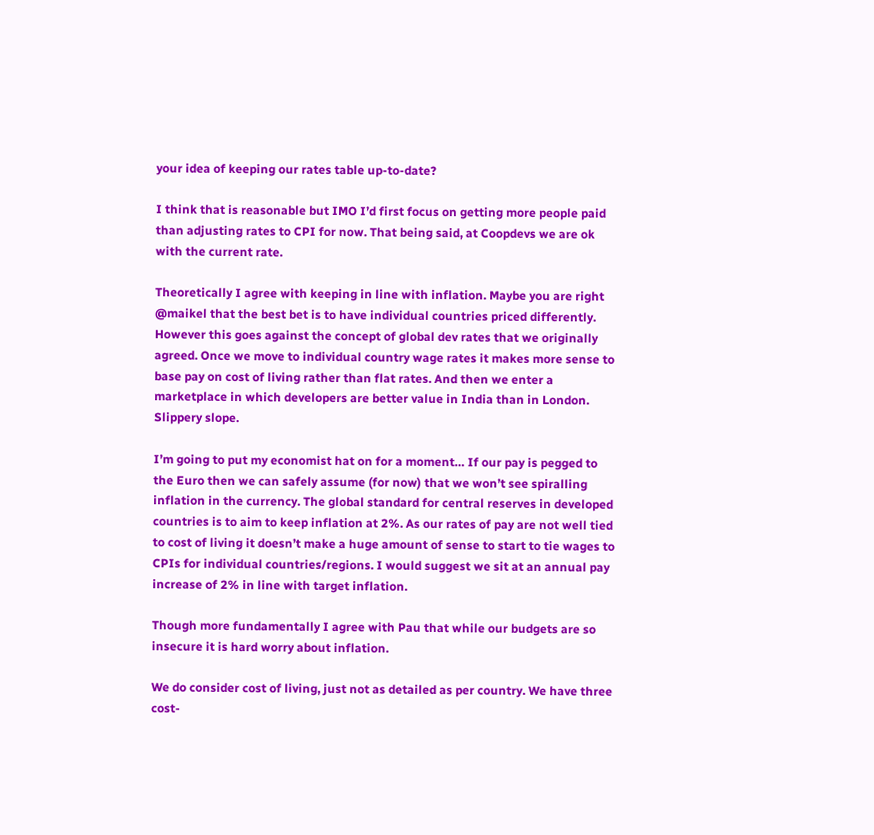your idea of keeping our rates table up-to-date?

I think that is reasonable but IMO I’d first focus on getting more people paid than adjusting rates to CPI for now. That being said, at Coopdevs we are ok with the current rate.

Theoretically I agree with keeping in line with inflation. Maybe you are right @maikel that the best bet is to have individual countries priced differently. However this goes against the concept of global dev rates that we originally agreed. Once we move to individual country wage rates it makes more sense to base pay on cost of living rather than flat rates. And then we enter a marketplace in which developers are better value in India than in London. Slippery slope.

I’m going to put my economist hat on for a moment… If our pay is pegged to the Euro then we can safely assume (for now) that we won’t see spiralling inflation in the currency. The global standard for central reserves in developed countries is to aim to keep inflation at 2%. As our rates of pay are not well tied to cost of living it doesn’t make a huge amount of sense to start to tie wages to CPIs for individual countries/regions. I would suggest we sit at an annual pay increase of 2% in line with target inflation.

Though more fundamentally I agree with Pau that while our budgets are so insecure it is hard worry about inflation.

We do consider cost of living, just not as detailed as per country. We have three cost-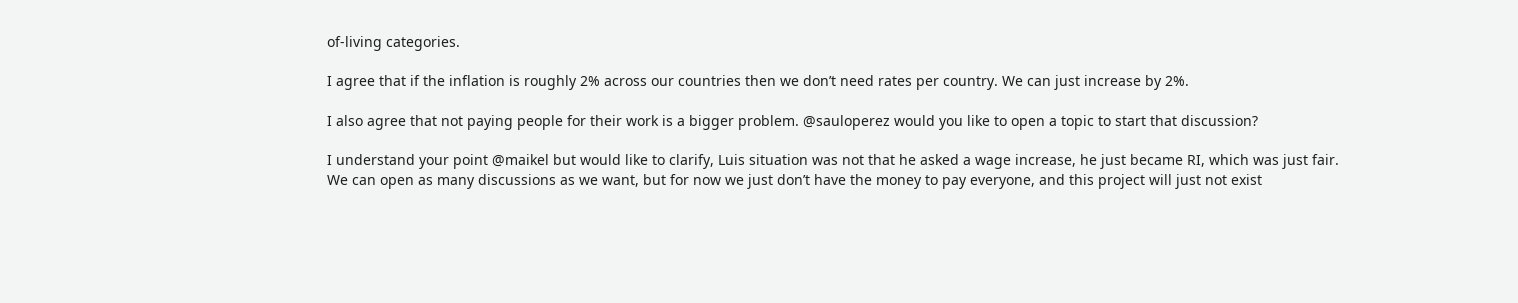of-living categories.

I agree that if the inflation is roughly 2% across our countries then we don’t need rates per country. We can just increase by 2%.

I also agree that not paying people for their work is a bigger problem. @sauloperez would you like to open a topic to start that discussion?

I understand your point @maikel but would like to clarify, Luis situation was not that he asked a wage increase, he just became RI, which was just fair.
We can open as many discussions as we want, but for now we just don’t have the money to pay everyone, and this project will just not exist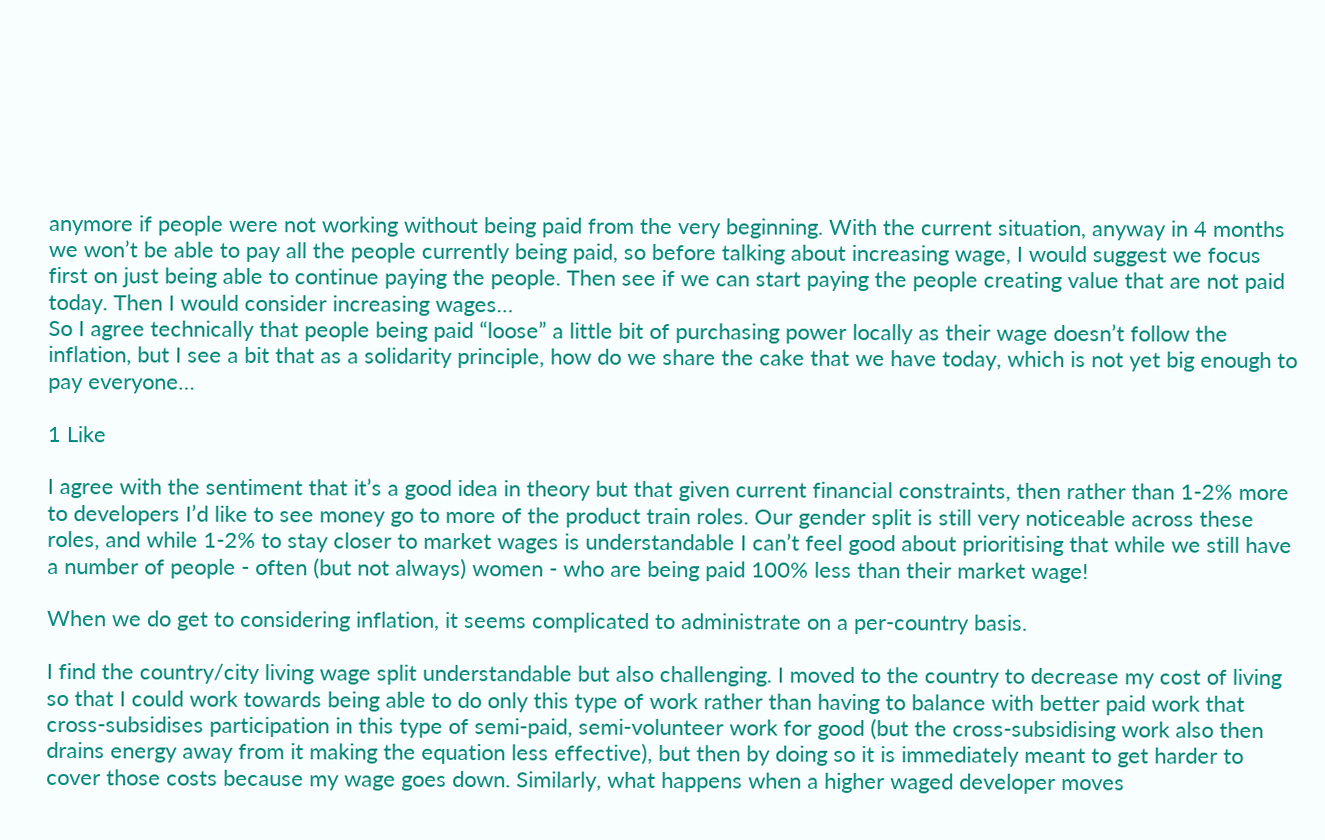anymore if people were not working without being paid from the very beginning. With the current situation, anyway in 4 months we won’t be able to pay all the people currently being paid, so before talking about increasing wage, I would suggest we focus first on just being able to continue paying the people. Then see if we can start paying the people creating value that are not paid today. Then I would consider increasing wages…
So I agree technically that people being paid “loose” a little bit of purchasing power locally as their wage doesn’t follow the inflation, but I see a bit that as a solidarity principle, how do we share the cake that we have today, which is not yet big enough to pay everyone…

1 Like

I agree with the sentiment that it’s a good idea in theory but that given current financial constraints, then rather than 1-2% more to developers I’d like to see money go to more of the product train roles. Our gender split is still very noticeable across these roles, and while 1-2% to stay closer to market wages is understandable I can’t feel good about prioritising that while we still have a number of people - often (but not always) women - who are being paid 100% less than their market wage!

When we do get to considering inflation, it seems complicated to administrate on a per-country basis.

I find the country/city living wage split understandable but also challenging. I moved to the country to decrease my cost of living so that I could work towards being able to do only this type of work rather than having to balance with better paid work that cross-subsidises participation in this type of semi-paid, semi-volunteer work for good (but the cross-subsidising work also then drains energy away from it making the equation less effective), but then by doing so it is immediately meant to get harder to cover those costs because my wage goes down. Similarly, what happens when a higher waged developer moves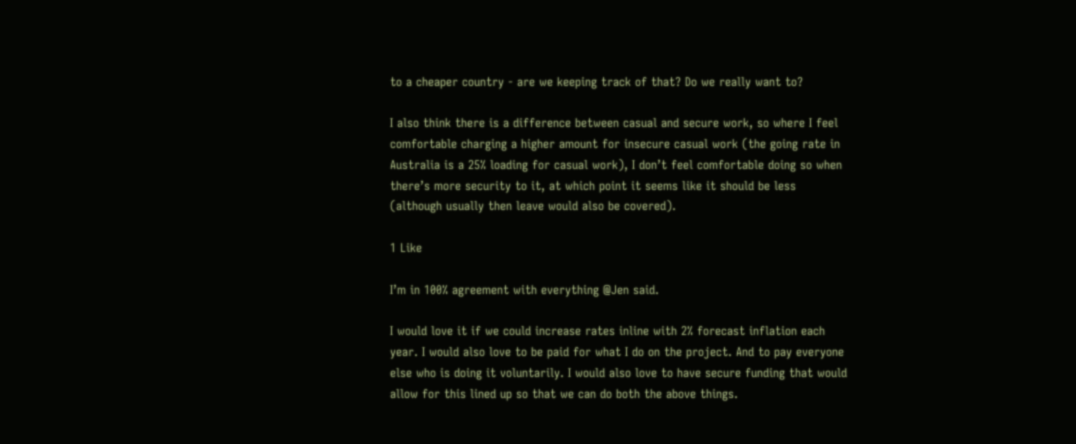to a cheaper country - are we keeping track of that? Do we really want to?

I also think there is a difference between casual and secure work, so where I feel comfortable charging a higher amount for insecure casual work (the going rate in Australia is a 25% loading for casual work), I don’t feel comfortable doing so when there’s more security to it, at which point it seems like it should be less (although usually then leave would also be covered).

1 Like

I’m in 100% agreement with everything @Jen said.

I would love it if we could increase rates inline with 2% forecast inflation each year. I would also love to be paid for what I do on the project. And to pay everyone else who is doing it voluntarily. I would also love to have secure funding that would allow for this lined up so that we can do both the above things.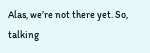Alas, we’re not there yet. So, talking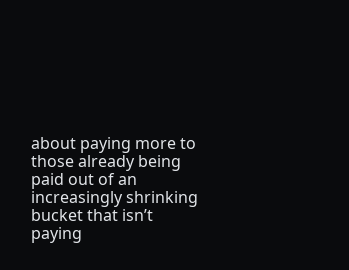about paying more to those already being paid out of an increasingly shrinking bucket that isn’t paying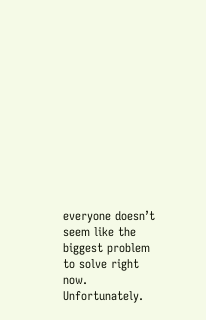everyone doesn’t seem like the biggest problem to solve right now. Unfortunately.